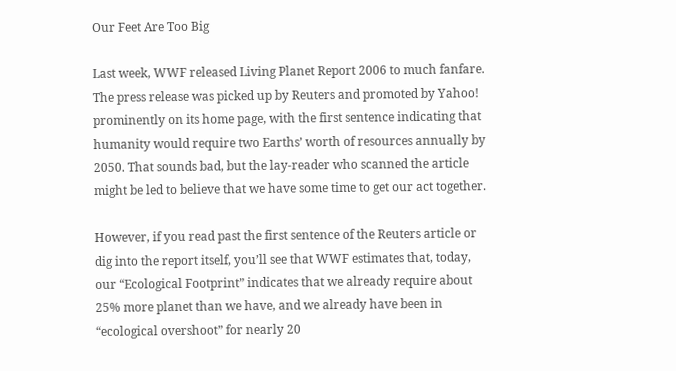Our Feet Are Too Big

Last week, WWF released Living Planet Report 2006 to much fanfare. The press release was picked up by Reuters and promoted by Yahoo! prominently on its home page, with the first sentence indicating that humanity would require two Earths’ worth of resources annually by 2050. That sounds bad, but the lay-reader who scanned the article might be led to believe that we have some time to get our act together.

However, if you read past the first sentence of the Reuters article or dig into the report itself, you’ll see that WWF estimates that, today, our “Ecological Footprint” indicates that we already require about 25% more planet than we have, and we already have been in “ecological overshoot” for nearly 20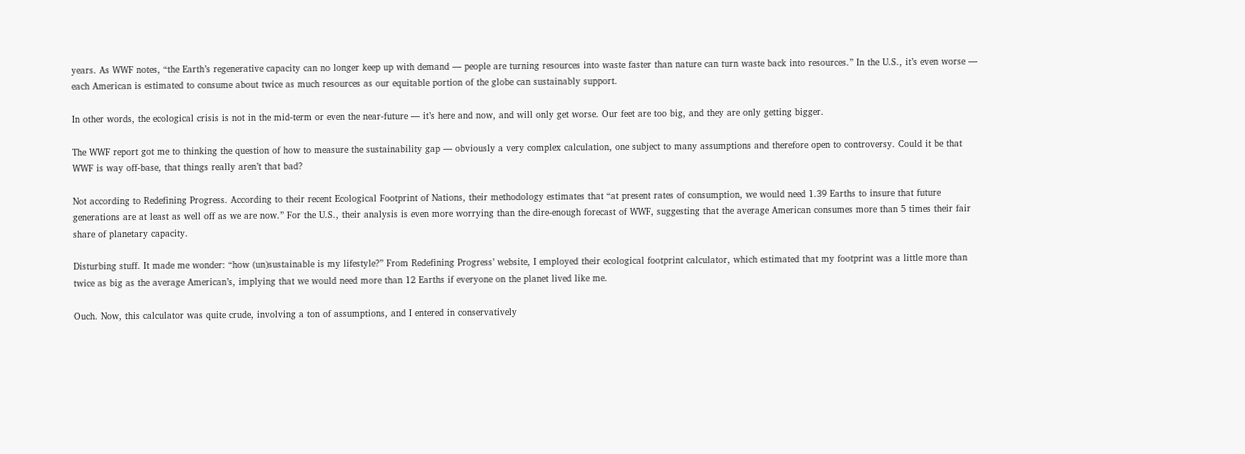years. As WWF notes, “the Earth’s regenerative capacity can no longer keep up with demand — people are turning resources into waste faster than nature can turn waste back into resources.” In the U.S., it’s even worse — each American is estimated to consume about twice as much resources as our equitable portion of the globe can sustainably support.

In other words, the ecological crisis is not in the mid-term or even the near-future — it’s here and now, and will only get worse. Our feet are too big, and they are only getting bigger.

The WWF report got me to thinking the question of how to measure the sustainability gap — obviously a very complex calculation, one subject to many assumptions and therefore open to controversy. Could it be that WWF is way off-base, that things really aren’t that bad?

Not according to Redefining Progress. According to their recent Ecological Footprint of Nations, their methodology estimates that “at present rates of consumption, we would need 1.39 Earths to insure that future generations are at least as well off as we are now.” For the U.S., their analysis is even more worrying than the dire-enough forecast of WWF, suggesting that the average American consumes more than 5 times their fair share of planetary capacity.

Disturbing stuff. It made me wonder: “how (un)sustainable is my lifestyle?” From Redefining Progress’ website, I employed their ecological footprint calculator, which estimated that my footprint was a little more than twice as big as the average American’s, implying that we would need more than 12 Earths if everyone on the planet lived like me.

Ouch. Now, this calculator was quite crude, involving a ton of assumptions, and I entered in conservatively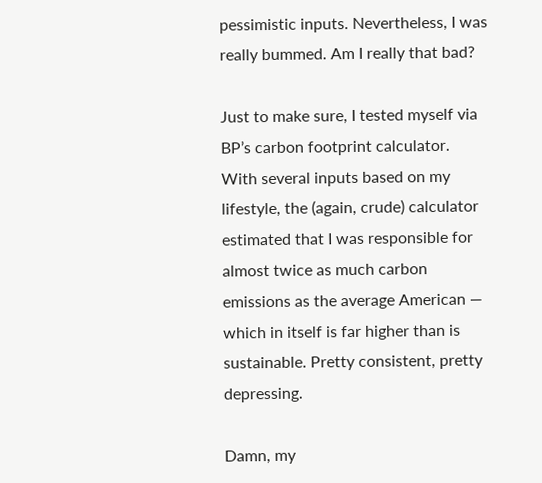pessimistic inputs. Nevertheless, I was really bummed. Am I really that bad?

Just to make sure, I tested myself via BP’s carbon footprint calculator. With several inputs based on my lifestyle, the (again, crude) calculator estimated that I was responsible for almost twice as much carbon emissions as the average American — which in itself is far higher than is sustainable. Pretty consistent, pretty depressing.

Damn, my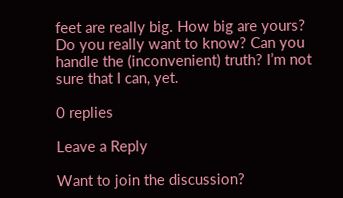feet are really big. How big are yours? Do you really want to know? Can you handle the (inconvenient) truth? I’m not sure that I can, yet.

0 replies

Leave a Reply

Want to join the discussion?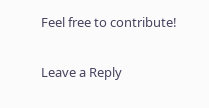Feel free to contribute!

Leave a Reply